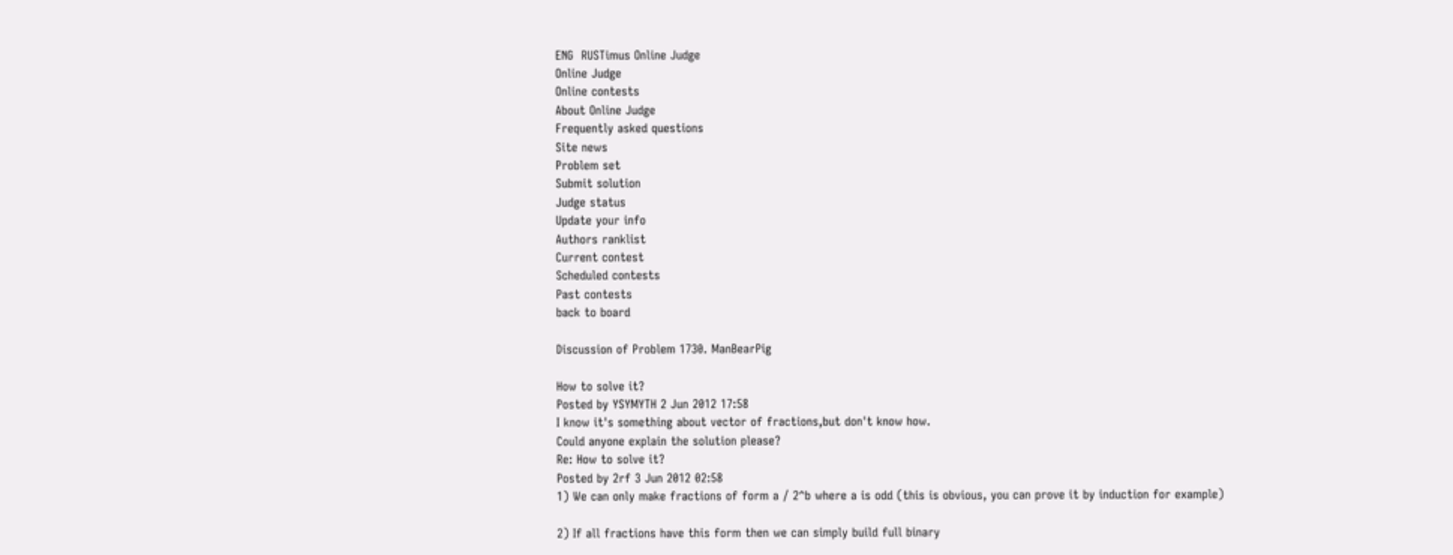ENG  RUSTimus Online Judge
Online Judge
Online contests
About Online Judge
Frequently asked questions
Site news
Problem set
Submit solution
Judge status
Update your info
Authors ranklist
Current contest
Scheduled contests
Past contests
back to board

Discussion of Problem 1730. ManBearPig

How to solve it?
Posted by YSYMYTH 2 Jun 2012 17:58
I know it's something about vector of fractions,but don't know how.
Could anyone explain the solution please?
Re: How to solve it?
Posted by 2rf 3 Jun 2012 02:58
1) We can only make fractions of form a / 2^b where a is odd (this is obvious, you can prove it by induction for example)

2) If all fractions have this form then we can simply build full binary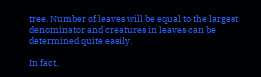tree. Number of leaves will be equal to the largest denominator and creatures in leaves can be determined quite easily.

In fact,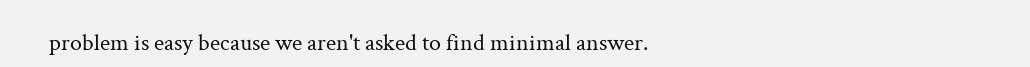problem is easy because we aren't asked to find minimal answer.